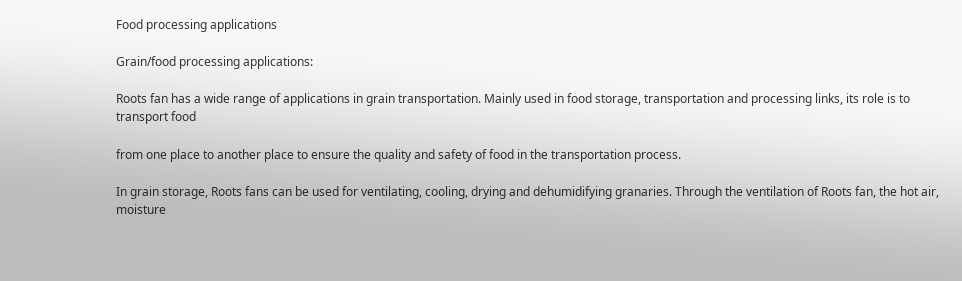Food processing applications

Grain/food processing applications:

Roots fan has a wide range of applications in grain transportation. Mainly used in food storage, transportation and processing links, its role is to transport food

from one place to another place to ensure the quality and safety of food in the transportation process.

In grain storage, Roots fans can be used for ventilating, cooling, drying and dehumidifying granaries. Through the ventilation of Roots fan, the hot air, moisture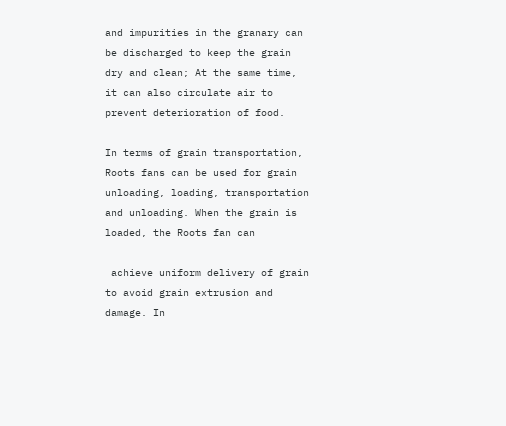and impurities in the granary can be discharged to keep the grain dry and clean; At the same time, it can also circulate air to prevent deterioration of food.

In terms of grain transportation, Roots fans can be used for grain unloading, loading, transportation and unloading. When the grain is loaded, the Roots fan can

 achieve uniform delivery of grain to avoid grain extrusion and damage. In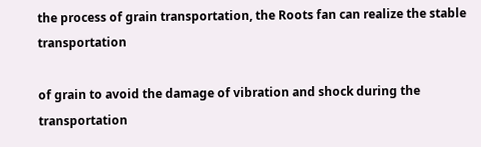the process of grain transportation, the Roots fan can realize the stable transportation

of grain to avoid the damage of vibration and shock during the transportation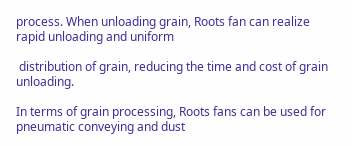process. When unloading grain, Roots fan can realize rapid unloading and uniform

 distribution of grain, reducing the time and cost of grain unloading.

In terms of grain processing, Roots fans can be used for pneumatic conveying and dust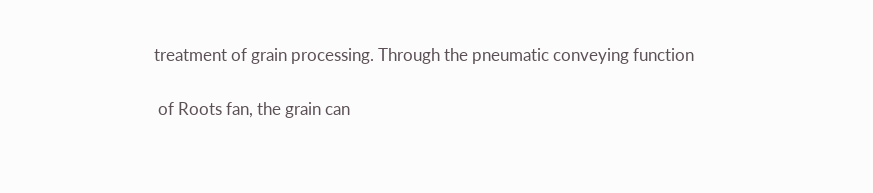treatment of grain processing. Through the pneumatic conveying function

 of Roots fan, the grain can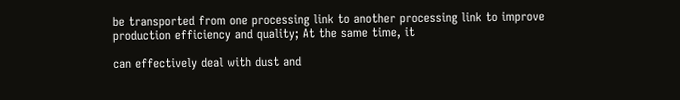be transported from one processing link to another processing link to improve production efficiency and quality; At the same time, it

can effectively deal with dust and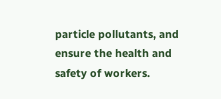particle pollutants, and ensure the health and safety of workers.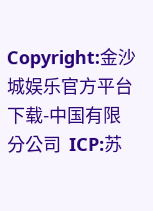Copyright:金沙城娱乐官方平台下载-中国有限分公司  ICP:苏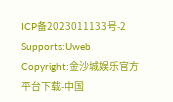ICP备2023011133号-2 Supports:Uweb
Copyright:金沙城娱乐官方平台下载-中国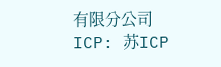有限分公司 ICP: 苏ICP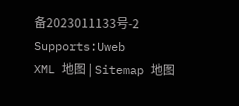备2023011133号-2 Supports:Uweb
XML 地图 | Sitemap 地图